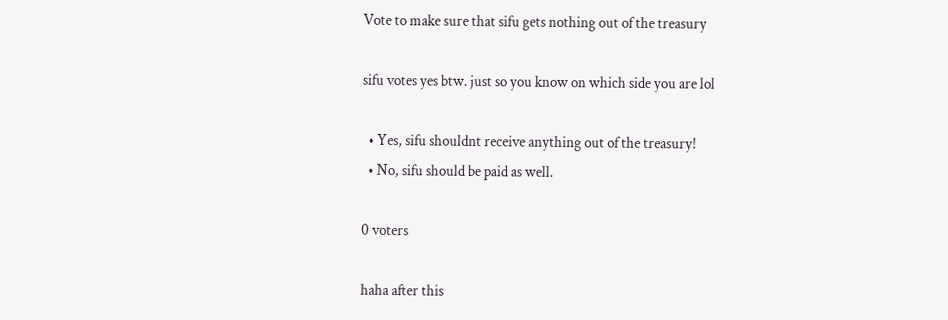Vote to make sure that sifu gets nothing out of the treasury

sifu votes yes btw. just so you know on which side you are lol

  • Yes, sifu shouldnt receive anything out of the treasury!
  • No, sifu should be paid as well.

0 voters

haha after this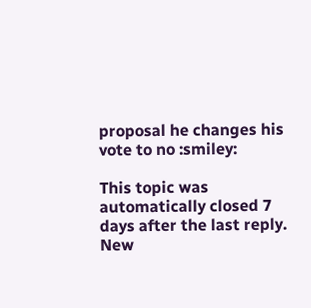proposal he changes his vote to no :smiley:

This topic was automatically closed 7 days after the last reply. New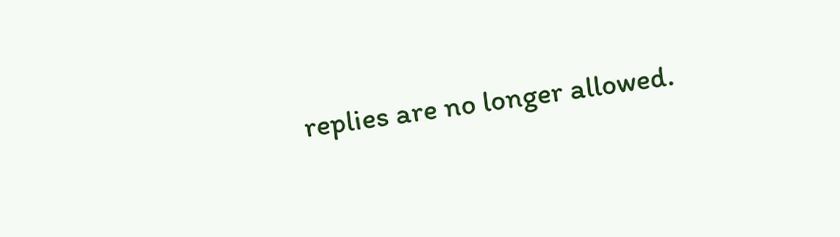replies are no longer allowed.